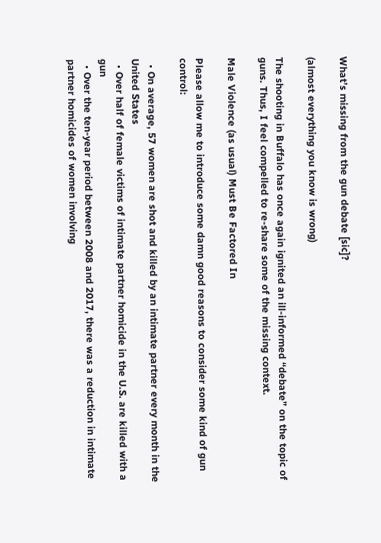What’s missing from the gun debate [sic]?

(almost everything you know is wrong)

The shooting in Buffalo has once again ignited an ill-informed “debate” on the topic of guns. Thus, I feel compelled to re-share some of the missing context.

Male Violence (as usual) Must Be Factored In

Please allow me to introduce some damn good reasons to consider some kind of gun control:

  • On average, 57 women are shot and killed by an intimate partner every month in the United States
  • Over half of female victims of intimate partner homicide in the U.S. are killed with a gun
  • Over the ten-year period between 2008 and 2017, there was a reduction in intimate partner homicides of women involving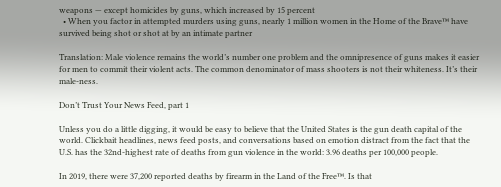weapons — except homicides by guns, which increased by 15 percent
  • When you factor in attempted murders using guns, nearly 1 million women in the Home of the Brave™ have survived being shot or shot at by an intimate partner

Translation: Male violence remains the world’s number one problem and the omnipresence of guns makes it easier for men to commit their violent acts. The common denominator of mass shooters is not their whiteness. It’s their male-ness.

Don’t Trust Your News Feed, part 1

Unless you do a little digging, it would be easy to believe that the United States is the gun death capital of the world. Clickbait headlines, news feed posts, and conversations based on emotion distract from the fact that the U.S. has the 32nd-highest rate of deaths from gun violence in the world: 3.96 deaths per 100,000 people.

In 2019, there were 37,200 reported deaths by firearm in the Land of the Free™. Is that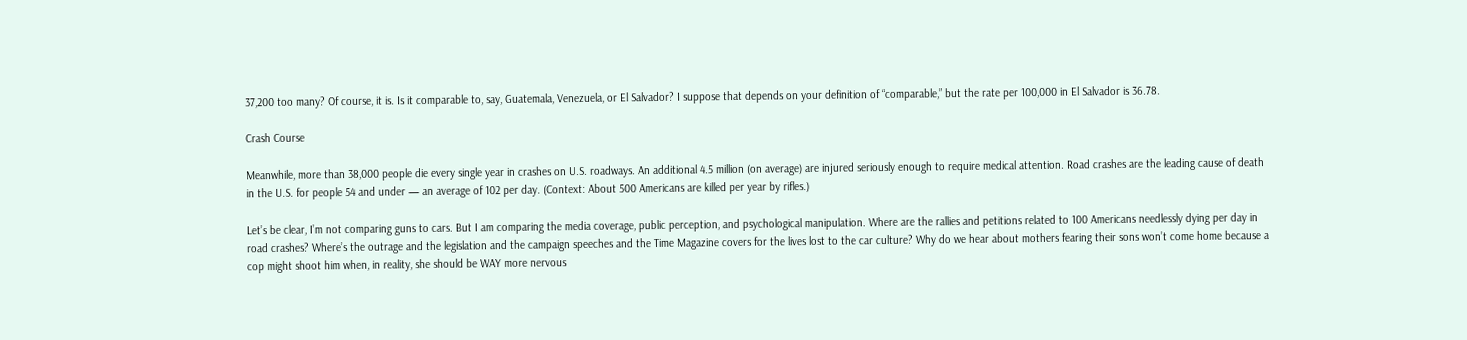37,200 too many? Of course, it is. Is it comparable to, say, Guatemala, Venezuela, or El Salvador? I suppose that depends on your definition of “comparable,” but the rate per 100,000 in El Salvador is 36.78.

Crash Course

Meanwhile, more than 38,000 people die every single year in crashes on U.S. roadways. An additional 4.5 million (on average) are injured seriously enough to require medical attention. Road crashes are the leading cause of death in the U.S. for people 54 and under — an average of 102 per day. (Context: About 500 Americans are killed per year by rifles.)

Let’s be clear, I’m not comparing guns to cars. But I am comparing the media coverage, public perception, and psychological manipulation. Where are the rallies and petitions related to 100 Americans needlessly dying per day in road crashes? Where’s the outrage and the legislation and the campaign speeches and the Time Magazine covers for the lives lost to the car culture? Why do we hear about mothers fearing their sons won’t come home because a cop might shoot him when, in reality, she should be WAY more nervous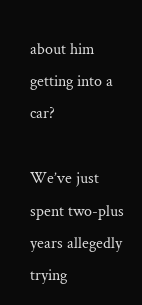about him getting into a car?

We’ve just spent two-plus years allegedly trying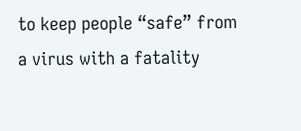to keep people “safe” from a virus with a fatality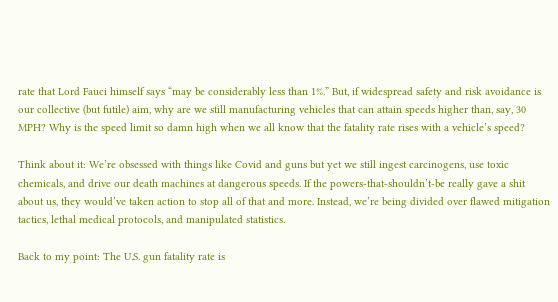rate that Lord Fauci himself says “may be considerably less than 1%.” But, if widespread safety and risk avoidance is our collective (but futile) aim, why are we still manufacturing vehicles that can attain speeds higher than, say, 30 MPH? Why is the speed limit so damn high when we all know that the fatality rate rises with a vehicle’s speed?

Think about it: We’re obsessed with things like Covid and guns but yet we still ingest carcinogens, use toxic chemicals, and drive our death machines at dangerous speeds. If the powers-that-shouldn’t-be really gave a shit about us, they would’ve taken action to stop all of that and more. Instead, we’re being divided over flawed mitigation tactics, lethal medical protocols, and manipulated statistics.

Back to my point: The U.S. gun fatality rate is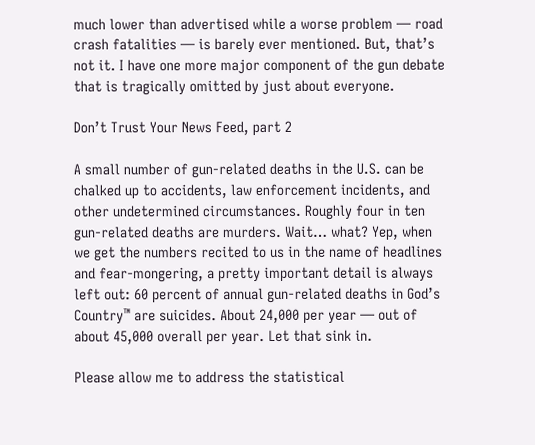much lower than advertised while a worse problem — road crash fatalities — is barely ever mentioned. But, that’s not it. I have one more major component of the gun debate that is tragically omitted by just about everyone.

Don’t Trust Your News Feed, part 2

A small number of gun-related deaths in the U.S. can be chalked up to accidents, law enforcement incidents, and other undetermined circumstances. Roughly four in ten gun-related deaths are murders. Wait… what? Yep, when we get the numbers recited to us in the name of headlines and fear-mongering, a pretty important detail is always left out: 60 percent of annual gun-related deaths in God’s Country™ are suicides. About 24,000 per year — out of about 45,000 overall per year. Let that sink in.

Please allow me to address the statistical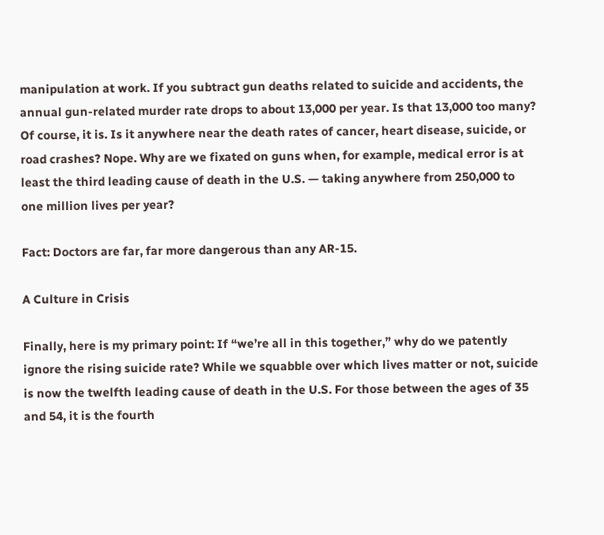manipulation at work. If you subtract gun deaths related to suicide and accidents, the annual gun-related murder rate drops to about 13,000 per year. Is that 13,000 too many? Of course, it is. Is it anywhere near the death rates of cancer, heart disease, suicide, or road crashes? Nope. Why are we fixated on guns when, for example, medical error is at least the third leading cause of death in the U.S. — taking anywhere from 250,000 to one million lives per year?

Fact: Doctors are far, far more dangerous than any AR-15.

A Culture in Crisis

Finally, here is my primary point: If “we’re all in this together,” why do we patently ignore the rising suicide rate? While we squabble over which lives matter or not, suicide is now the twelfth leading cause of death in the U.S. For those between the ages of 35 and 54, it is the fourth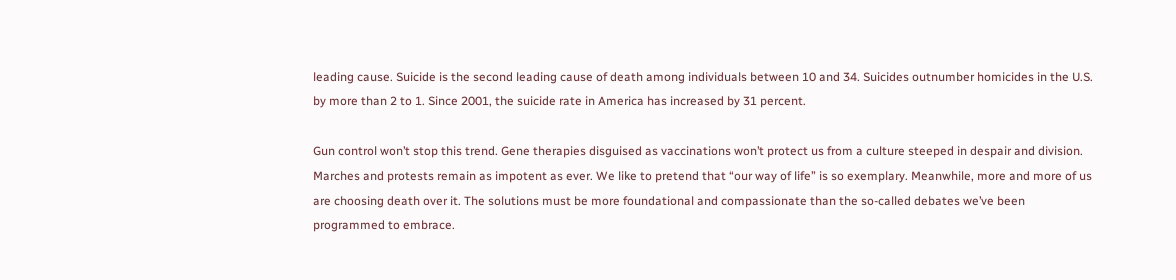leading cause. Suicide is the second leading cause of death among individuals between 10 and 34. Suicides outnumber homicides in the U.S. by more than 2 to 1. Since 2001, the suicide rate in America has increased by 31 percent.

Gun control won’t stop this trend. Gene therapies disguised as vaccinations won’t protect us from a culture steeped in despair and division. Marches and protests remain as impotent as ever. We like to pretend that “our way of life” is so exemplary. Meanwhile, more and more of us are choosing death over it. The solutions must be more foundational and compassionate than the so-called debates we’ve been programmed to embrace.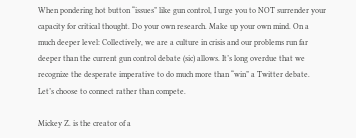When pondering hot button “issues” like gun control, I urge you to NOT surrender your capacity for critical thought. Do your own research. Make up your own mind. On a much deeper level: Collectively, we are a culture in crisis and our problems run far deeper than the current gun control debate (sic) allows. It’s long overdue that we recognize the desperate imperative to do much more than “win” a Twitter debate. Let’s choose to connect rather than compete.

Mickey Z. is the creator of a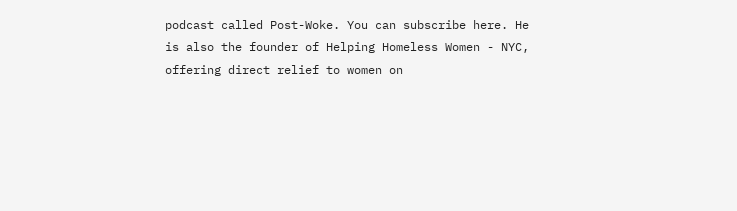podcast called Post-Woke. You can subscribe here. He is also the founder of Helping Homeless Women - NYC, offering direct relief to women on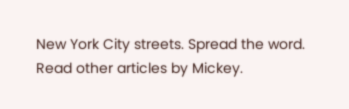New York City streets. Spread the word. Read other articles by Mickey.